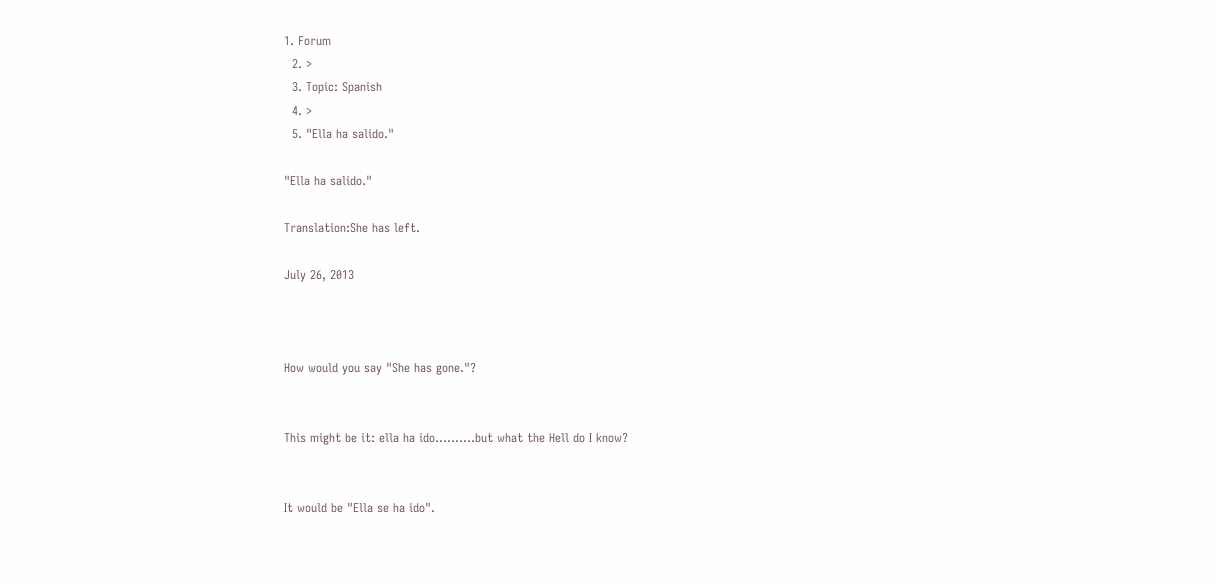1. Forum
  2. >
  3. Topic: Spanish
  4. >
  5. "Ella ha salido."

"Ella ha salido."

Translation:She has left.

July 26, 2013



How would you say "She has gone."?


This might be it: ella ha ido..........but what the Hell do I know?


It would be "Ella se ha ido".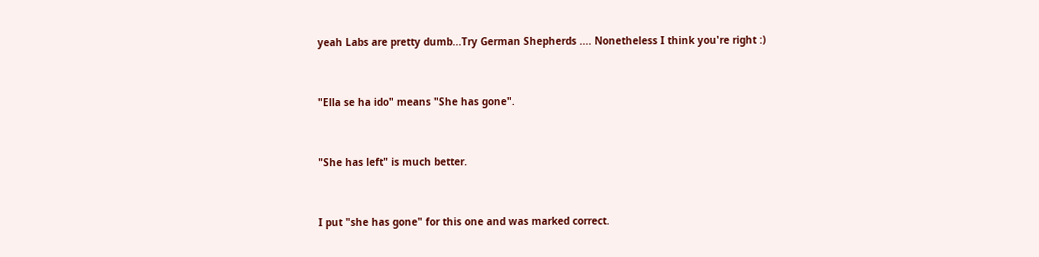yeah Labs are pretty dumb...Try German Shepherds .... Nonetheless I think you're right :)


"Ella se ha ido" means "She has gone".


"She has left" is much better.


I put "she has gone" for this one and was marked correct.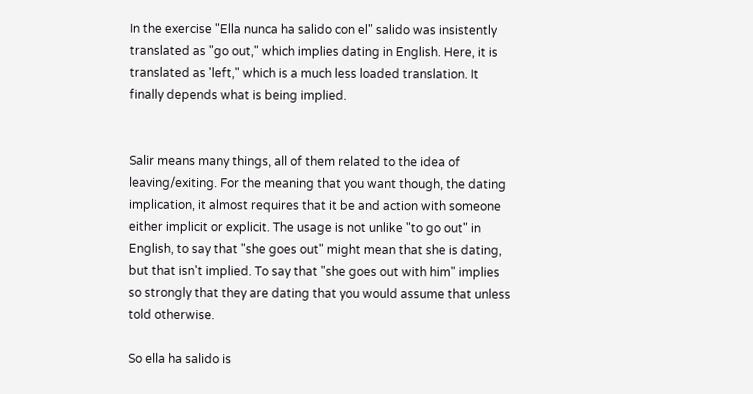In the exercise "Ella nunca ha salido con el" salido was insistently translated as "go out," which implies dating in English. Here, it is translated as 'left," which is a much less loaded translation. It finally depends what is being implied.


Salir means many things, all of them related to the idea of leaving/exiting. For the meaning that you want though, the dating implication, it almost requires that it be and action with someone either implicit or explicit. The usage is not unlike "to go out" in English, to say that "she goes out" might mean that she is dating, but that isn't implied. To say that "she goes out with him" implies so strongly that they are dating that you would assume that unless told otherwise.

So ella ha salido is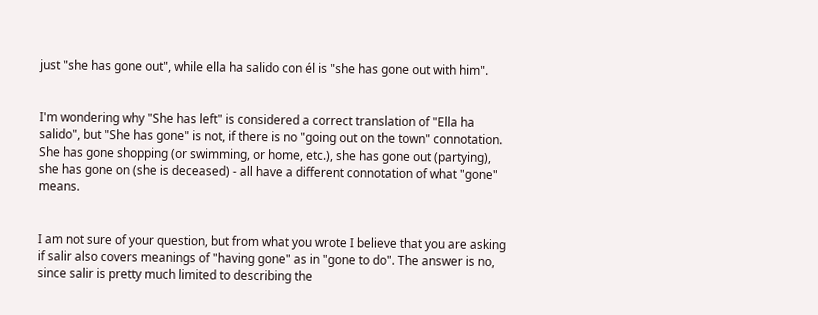just "she has gone out", while ella ha salido con él is "she has gone out with him".


I'm wondering why "She has left" is considered a correct translation of "Ella ha salido", but "She has gone" is not, if there is no "going out on the town" connotation. She has gone shopping (or swimming, or home, etc.), she has gone out (partying), she has gone on (she is deceased) - all have a different connotation of what "gone" means.


I am not sure of your question, but from what you wrote I believe that you are asking if salir also covers meanings of "having gone" as in "gone to do". The answer is no, since salir is pretty much limited to describing the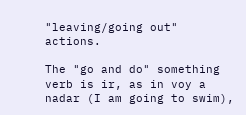"leaving/going out" actions.

The "go and do" something verb is ir, as in voy a nadar (I am going to swim),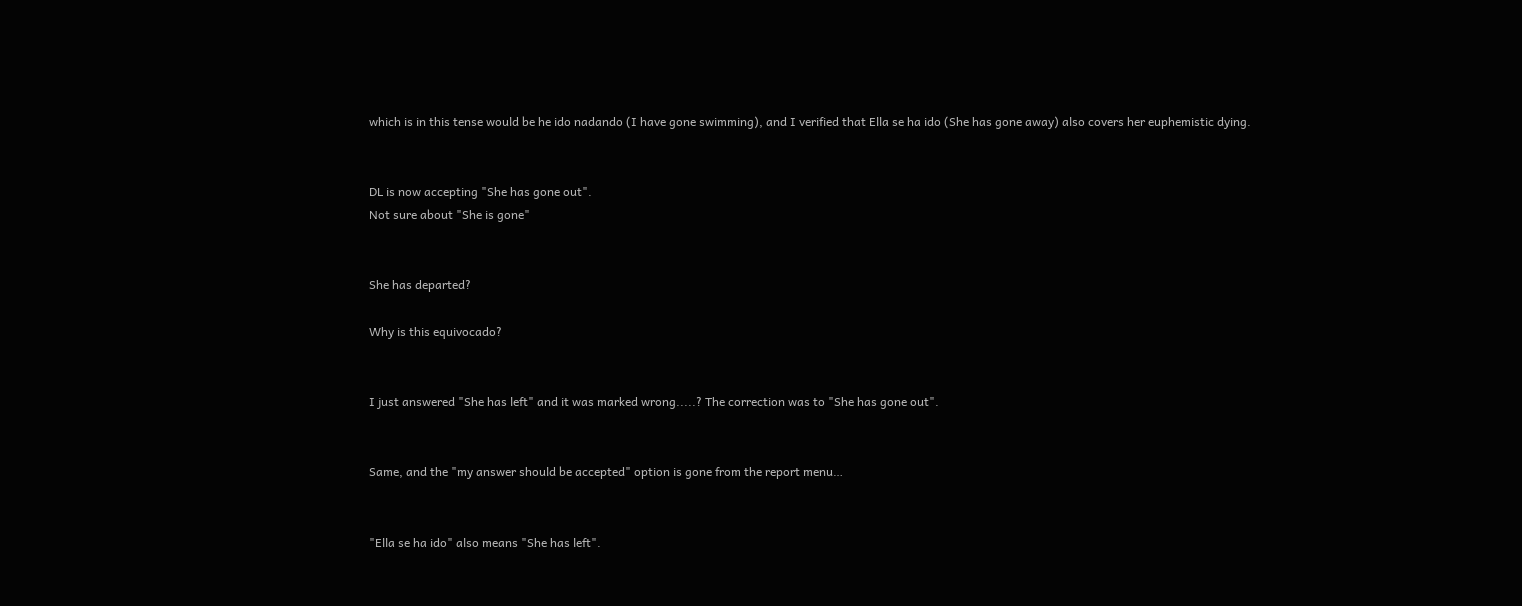which is in this tense would be he ido nadando (I have gone swimming), and I verified that Ella se ha ido (She has gone away) also covers her euphemistic dying.


DL is now accepting "She has gone out".
Not sure about "She is gone"


She has departed?

Why is this equivocado?


I just answered "She has left" and it was marked wrong.....? The correction was to "She has gone out".


Same, and the "my answer should be accepted" option is gone from the report menu…


"Ella se ha ido" also means "She has left".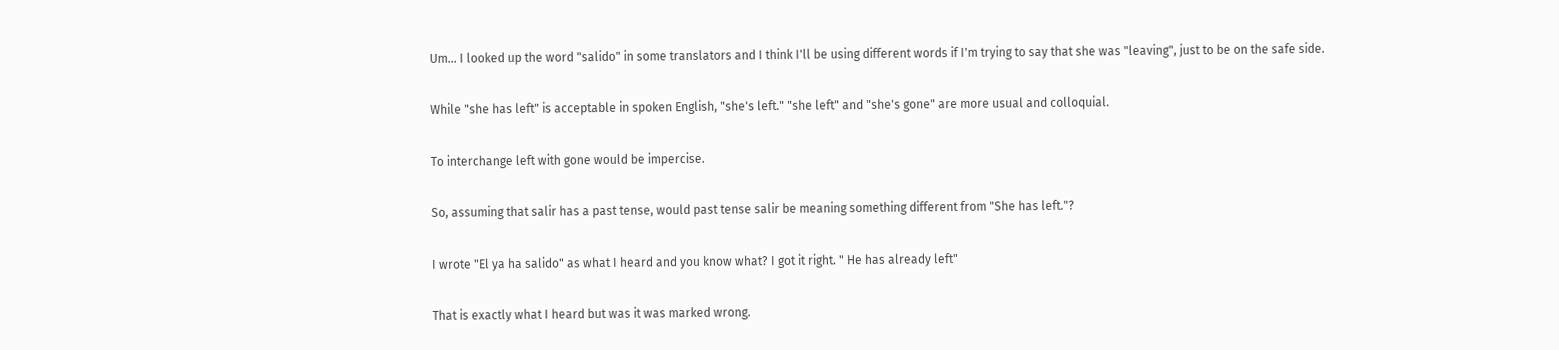Um... I looked up the word "salido" in some translators and I think I'll be using different words if I'm trying to say that she was "leaving", just to be on the safe side.


While "she has left" is acceptable in spoken English, "she's left." "she left" and "she's gone" are more usual and colloquial.


To interchange left with gone would be impercise.


So, assuming that salir has a past tense, would past tense salir be meaning something different from "She has left."?


I wrote "El ya ha salido" as what I heard and you know what? I got it right. " He has already left"


That is exactly what I heard but was it was marked wrong.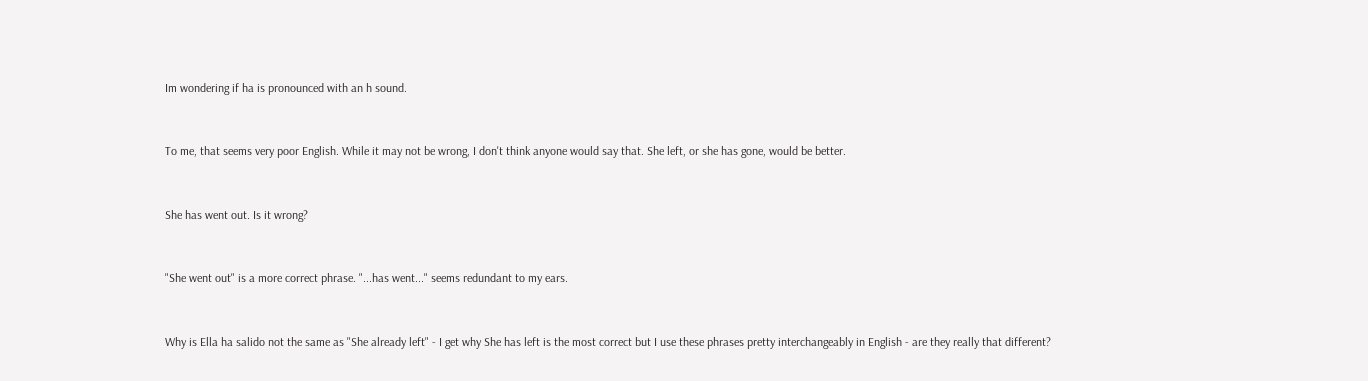Im wondering if ha is pronounced with an h sound.


To me, that seems very poor English. While it may not be wrong, I don't think anyone would say that. She left, or she has gone, would be better.


She has went out. Is it wrong?


"She went out" is a more correct phrase. "...has went..." seems redundant to my ears.


Why is Ella ha salido not the same as "She already left" - I get why She has left is the most correct but I use these phrases pretty interchangeably in English - are they really that different?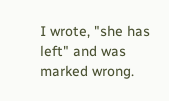I wrote, "she has left" and was marked wrong.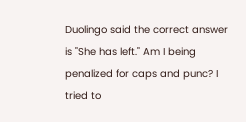Duolingo said the correct answer is "She has left." Am I being penalized for caps and punc? I tried to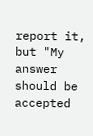report it, but "My answer should be accepted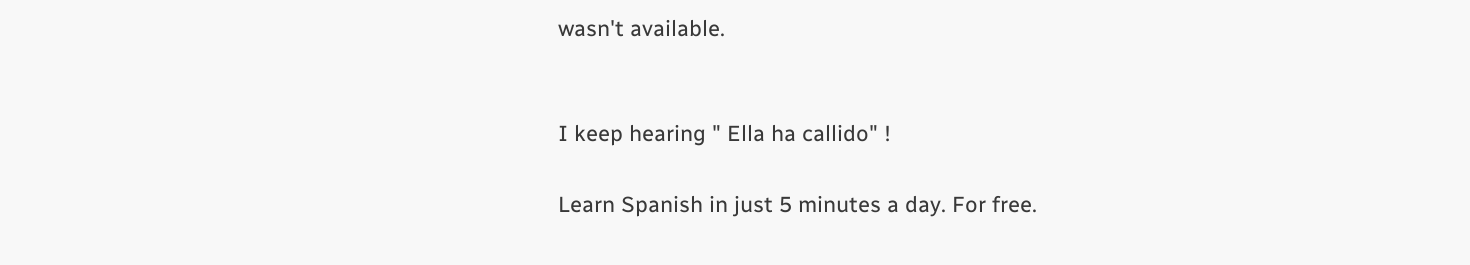wasn't available.


I keep hearing " Ella ha callido" !

Learn Spanish in just 5 minutes a day. For free.